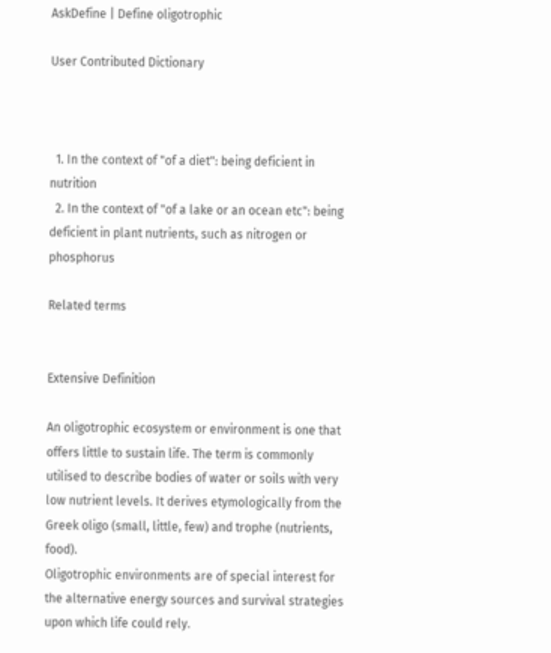AskDefine | Define oligotrophic

User Contributed Dictionary



  1. In the context of "of a diet": being deficient in nutrition
  2. In the context of "of a lake or an ocean etc": being deficient in plant nutrients, such as nitrogen or phosphorus

Related terms


Extensive Definition

An oligotrophic ecosystem or environment is one that offers little to sustain life. The term is commonly utilised to describe bodies of water or soils with very low nutrient levels. It derives etymologically from the Greek oligo (small, little, few) and trophe (nutrients, food).
Oligotrophic environments are of special interest for the alternative energy sources and survival strategies upon which life could rely.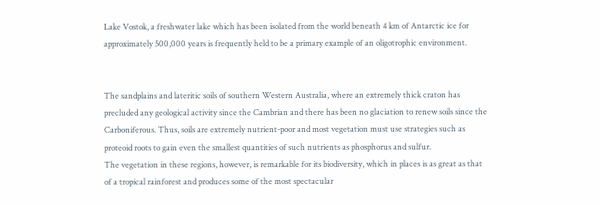Lake Vostok, a freshwater lake which has been isolated from the world beneath 4 km of Antarctic ice for approximately 500,000 years is frequently held to be a primary example of an oligotrophic environment.


The sandplains and lateritic soils of southern Western Australia, where an extremely thick craton has precluded any geological activity since the Cambrian and there has been no glaciation to renew soils since the Carboniferous. Thus, soils are extremely nutrient-poor and most vegetation must use strategies such as proteoid roots to gain even the smallest quantities of such nutrients as phosphorus and sulfur.
The vegetation in these regions, however, is remarkable for its biodiversity, which in places is as great as that of a tropical rainforest and produces some of the most spectacular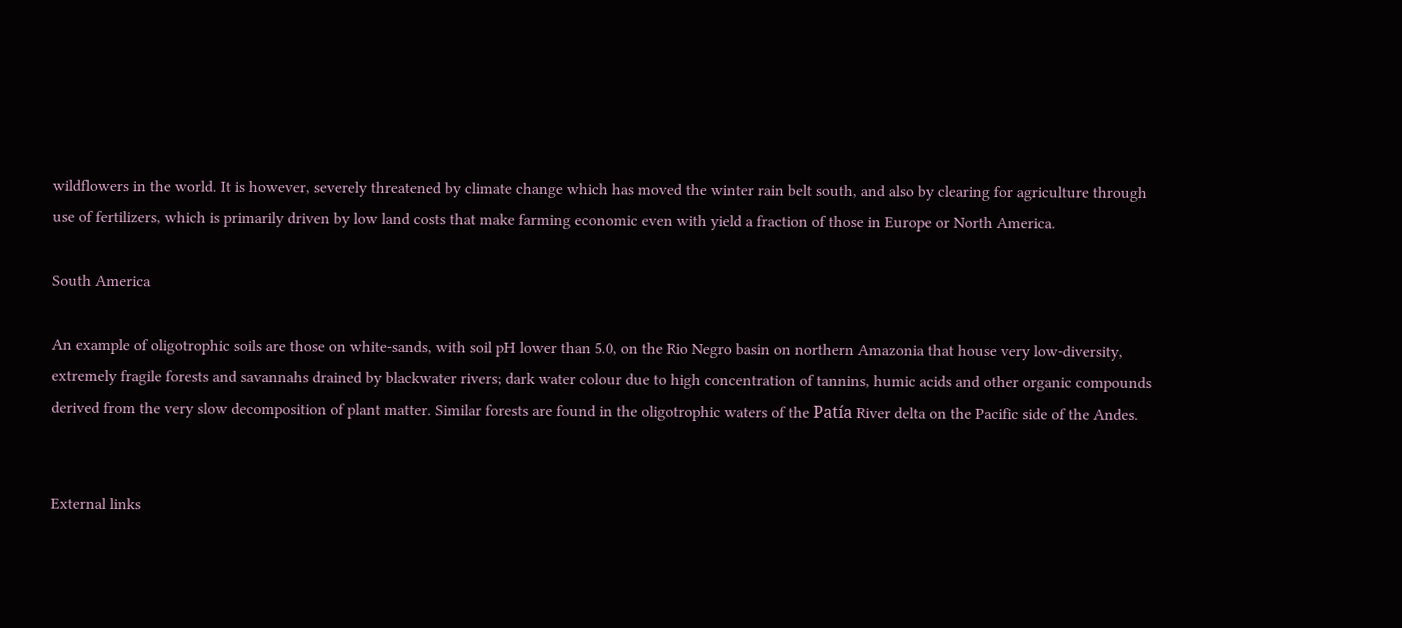wildflowers in the world. It is however, severely threatened by climate change which has moved the winter rain belt south, and also by clearing for agriculture through use of fertilizers, which is primarily driven by low land costs that make farming economic even with yield a fraction of those in Europe or North America.

South America

An example of oligotrophic soils are those on white-sands, with soil pH lower than 5.0, on the Rio Negro basin on northern Amazonia that house very low-diversity, extremely fragile forests and savannahs drained by blackwater rivers; dark water colour due to high concentration of tannins, humic acids and other organic compounds derived from the very slow decomposition of plant matter. Similar forests are found in the oligotrophic waters of the Patía River delta on the Pacific side of the Andes.


External links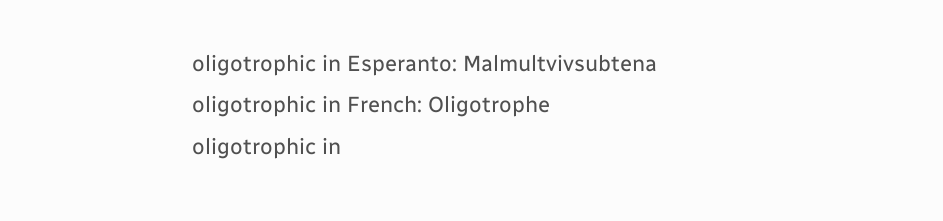oligotrophic in Esperanto: Malmultvivsubtena
oligotrophic in French: Oligotrophe
oligotrophic in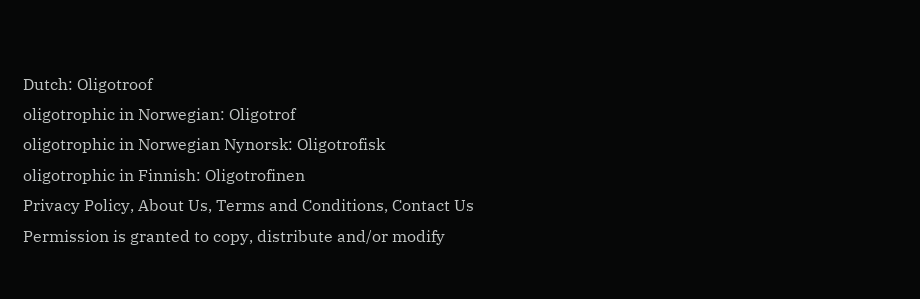Dutch: Oligotroof
oligotrophic in Norwegian: Oligotrof
oligotrophic in Norwegian Nynorsk: Oligotrofisk
oligotrophic in Finnish: Oligotrofinen
Privacy Policy, About Us, Terms and Conditions, Contact Us
Permission is granted to copy, distribute and/or modify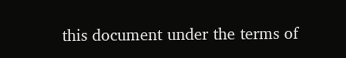this document under the terms of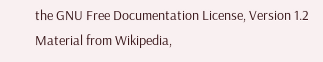the GNU Free Documentation License, Version 1.2
Material from Wikipedia,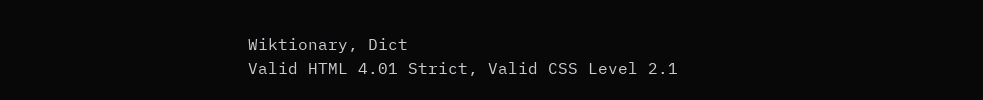Wiktionary, Dict
Valid HTML 4.01 Strict, Valid CSS Level 2.1